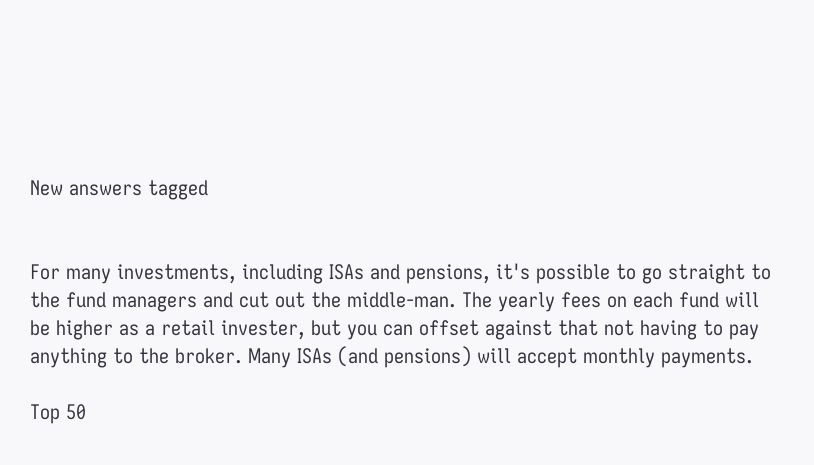New answers tagged


For many investments, including ISAs and pensions, it's possible to go straight to the fund managers and cut out the middle-man. The yearly fees on each fund will be higher as a retail invester, but you can offset against that not having to pay anything to the broker. Many ISAs (and pensions) will accept monthly payments.

Top 50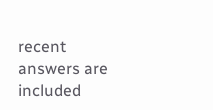recent answers are included